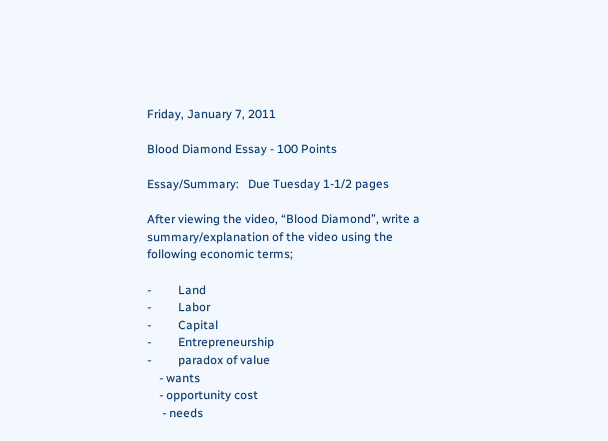Friday, January 7, 2011

Blood Diamond Essay - 100 Points

Essay/Summary:   Due Tuesday 1-1/2 pages

After viewing the video, “Blood Diamond”, write a summary/explanation of the video using the following economic terms;

-         Land
-         Labor
-         Capital
-         Entrepreneurship
-         paradox of value
    - wants
    - opportunity cost
     - needs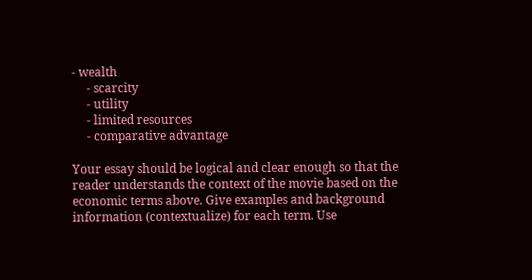- wealth
     - scarcity
     - utility
     - limited resources
     - comparative advantage

Your essay should be logical and clear enough so that the reader understands the context of the movie based on the economic terms above. Give examples and background information (contextualize) for each term. Use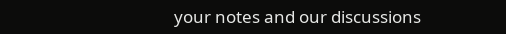your notes and our discussions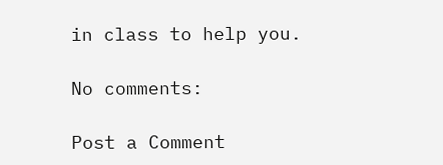in class to help you.

No comments:

Post a Comment